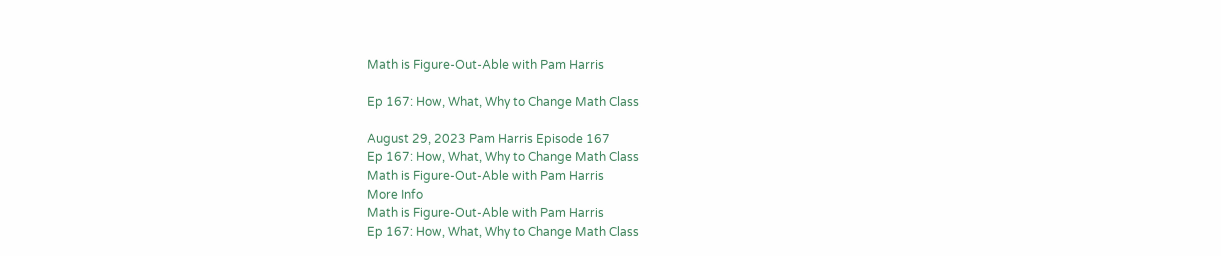Math is Figure-Out-Able with Pam Harris

Ep 167: How, What, Why to Change Math Class

August 29, 2023 Pam Harris Episode 167
Ep 167: How, What, Why to Change Math Class
Math is Figure-Out-Able with Pam Harris
More Info
Math is Figure-Out-Able with Pam Harris
Ep 167: How, What, Why to Change Math Class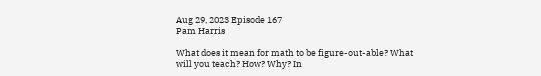Aug 29, 2023 Episode 167
Pam Harris

What does it mean for math to be figure-out-able? What will you teach? How? Why? In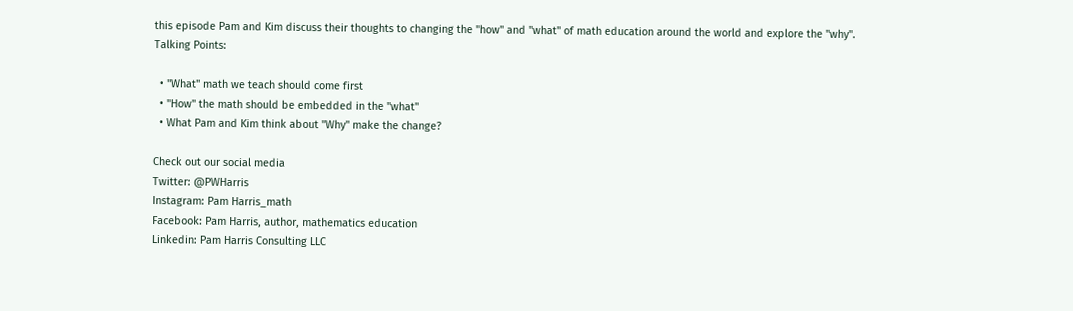this episode Pam and Kim discuss their thoughts to changing the "how" and "what" of math education around the world and explore the "why".
Talking Points:

  • "What" math we teach should come first
  • "How" the math should be embedded in the "what"
  • What Pam and Kim think about "Why" make the change?

Check out our social media
Twitter: @PWHarris
Instagram: Pam Harris_math
Facebook: Pam Harris, author, mathematics education
Linkedin: Pam Harris Consulting LLC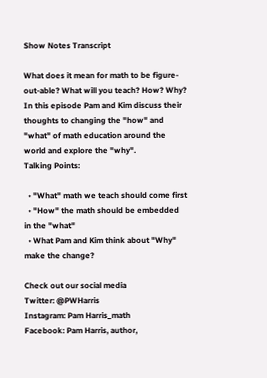Show Notes Transcript

What does it mean for math to be figure-out-able? What will you teach? How? Why? In this episode Pam and Kim discuss their thoughts to changing the "how" and "what" of math education around the world and explore the "why".
Talking Points:

  • "What" math we teach should come first
  • "How" the math should be embedded in the "what"
  • What Pam and Kim think about "Why" make the change?

Check out our social media
Twitter: @PWHarris
Instagram: Pam Harris_math
Facebook: Pam Harris, author,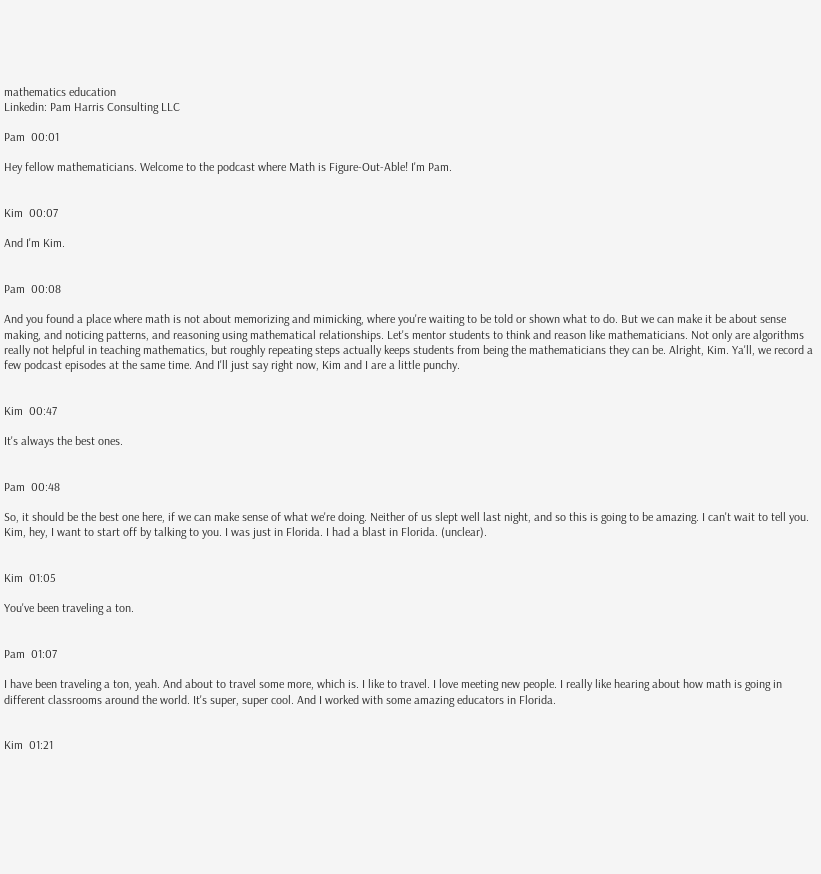mathematics education
Linkedin: Pam Harris Consulting LLC

Pam  00:01

Hey fellow mathematicians. Welcome to the podcast where Math is Figure-Out-Able! I'm Pam.


Kim  00:07

And I'm Kim.


Pam  00:08

And you found a place where math is not about memorizing and mimicking, where you're waiting to be told or shown what to do. But we can make it be about sense making, and noticing patterns, and reasoning using mathematical relationships. Let's mentor students to think and reason like mathematicians. Not only are algorithms really not helpful in teaching mathematics, but roughly repeating steps actually keeps students from being the mathematicians they can be. Alright, Kim. Ya'll, we record a few podcast episodes at the same time. And I'll just say right now, Kim and I are a little punchy.


Kim  00:47

It's always the best ones.


Pam  00:48

So, it should be the best one here, if we can make sense of what we're doing. Neither of us slept well last night, and so this is going to be amazing. I can't wait to tell you. Kim, hey, I want to start off by talking to you. I was just in Florida. I had a blast in Florida. (unclear).


Kim  01:05

You've been traveling a ton.


Pam  01:07

I have been traveling a ton, yeah. And about to travel some more, which is. I like to travel. I love meeting new people. I really like hearing about how math is going in different classrooms around the world. It's super, super cool. And I worked with some amazing educators in Florida.


Kim  01:21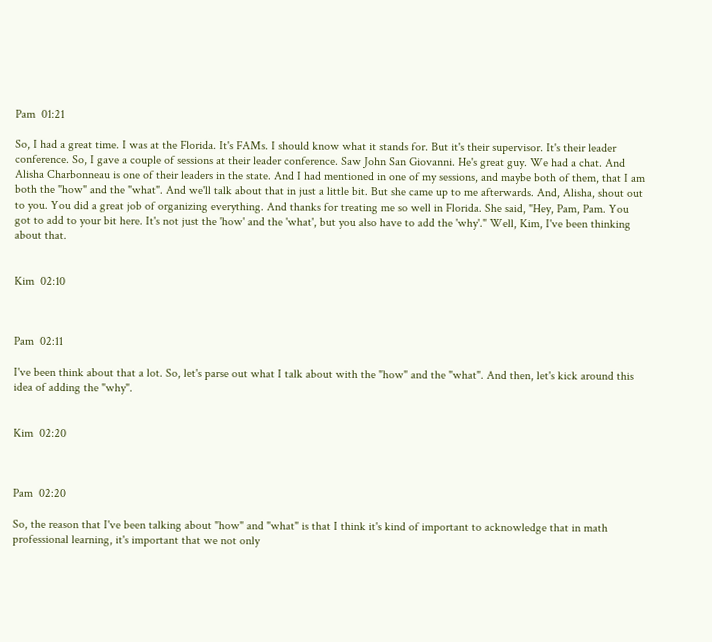Pam  01:21

So, I had a great time. I was at the Florida. It's FAMs. I should know what it stands for. But it's their supervisor. It's their leader conference. So, I gave a couple of sessions at their leader conference. Saw John San Giovanni. He's great guy. We had a chat. And Alisha Charbonneau is one of their leaders in the state. And I had mentioned in one of my sessions, and maybe both of them, that I am both the "how" and the "what". And we'll talk about that in just a little bit. But she came up to me afterwards. And, Alisha, shout out to you. You did a great job of organizing everything. And thanks for treating me so well in Florida. She said, "Hey, Pam, Pam. You got to add to your bit here. It's not just the 'how' and the 'what', but you also have to add the 'why'." Well, Kim, I've been thinking about that.


Kim  02:10



Pam  02:11

I've been think about that a lot. So, let's parse out what I talk about with the "how" and the "what". And then, let's kick around this idea of adding the "why".


Kim  02:20



Pam  02:20

So, the reason that I've been talking about "how" and "what" is that I think it's kind of important to acknowledge that in math professional learning, it's important that we not only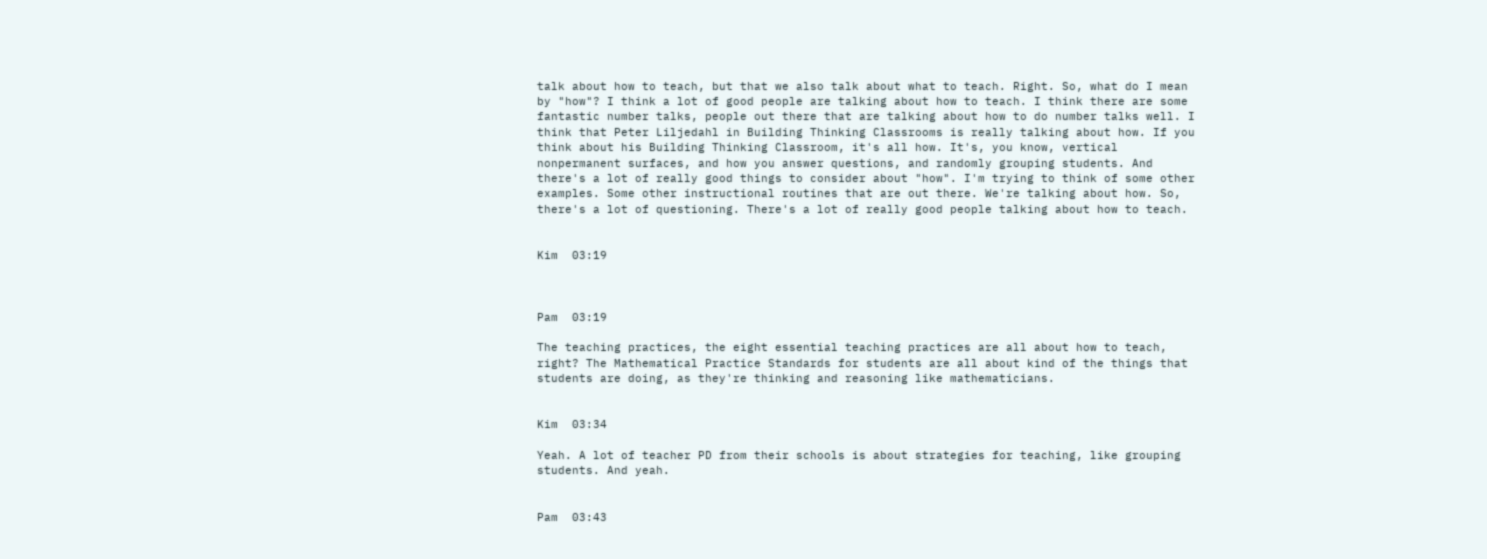talk about how to teach, but that we also talk about what to teach. Right. So, what do I mean by "how"? I think a lot of good people are talking about how to teach. I think there are some fantastic number talks, people out there that are talking about how to do number talks well. I think that Peter Liljedahl in Building Thinking Classrooms is really talking about how. If you think about his Building Thinking Classroom, it's all how. It's, you know, vertical nonpermanent surfaces, and how you answer questions, and randomly grouping students. And there's a lot of really good things to consider about "how". I'm trying to think of some other examples. Some other instructional routines that are out there. We're talking about how. So, there's a lot of questioning. There's a lot of really good people talking about how to teach.


Kim  03:19



Pam  03:19

The teaching practices, the eight essential teaching practices are all about how to teach, right? The Mathematical Practice Standards for students are all about kind of the things that students are doing, as they're thinking and reasoning like mathematicians.


Kim  03:34

Yeah. A lot of teacher PD from their schools is about strategies for teaching, like grouping students. And yeah.


Pam  03:43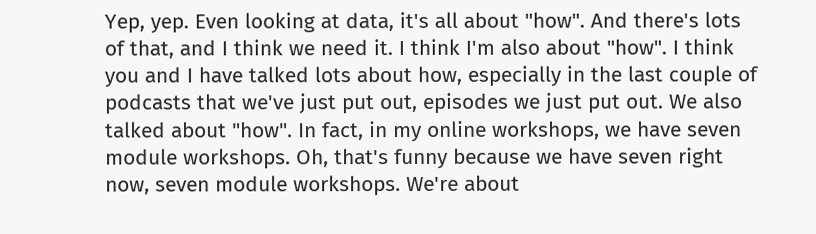Yep, yep. Even looking at data, it's all about "how". And there's lots of that, and I think we need it. I think I'm also about "how". I think you and I have talked lots about how, especially in the last couple of podcasts that we've just put out, episodes we just put out. We also talked about "how". In fact, in my online workshops, we have seven module workshops. Oh, that's funny because we have seven right now, seven module workshops. We're about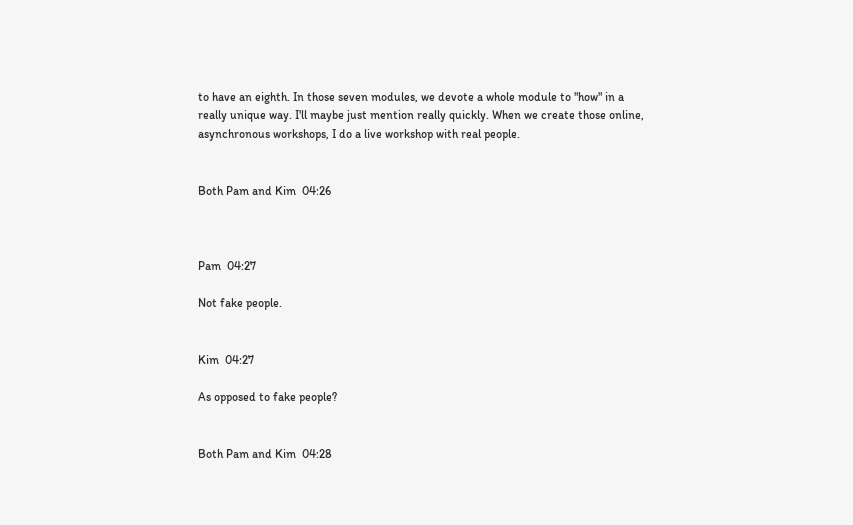to have an eighth. In those seven modules, we devote a whole module to "how" in a really unique way. I'll maybe just mention really quickly. When we create those online, asynchronous workshops, I do a live workshop with real people.


Both Pam and Kim  04:26



Pam  04:27

Not fake people.


Kim  04:27

As opposed to fake people?


Both Pam and Kim  04:28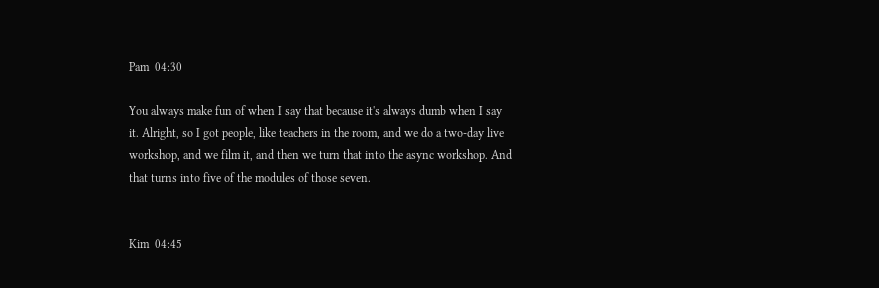Pam  04:30

You always make fun of when I say that because it's always dumb when I say it. Alright, so I got people, like teachers in the room, and we do a two-day live workshop, and we film it, and then we turn that into the async workshop. And that turns into five of the modules of those seven.


Kim  04:45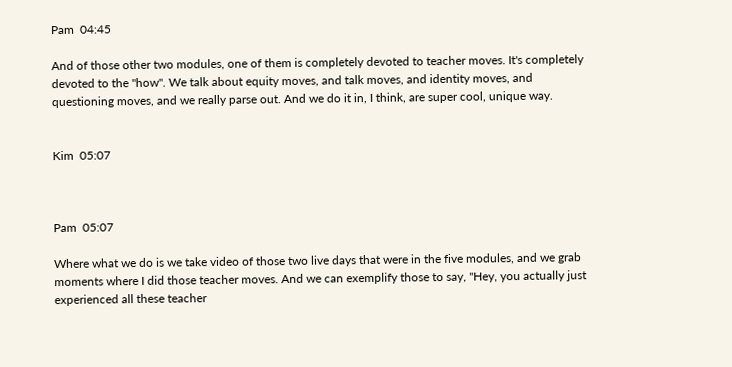Pam  04:45

And of those other two modules, one of them is completely devoted to teacher moves. It's completely devoted to the "how". We talk about equity moves, and talk moves, and identity moves, and questioning moves, and we really parse out. And we do it in, I think, are super cool, unique way.


Kim  05:07



Pam  05:07

Where what we do is we take video of those two live days that were in the five modules, and we grab moments where I did those teacher moves. And we can exemplify those to say, "Hey, you actually just experienced all these teacher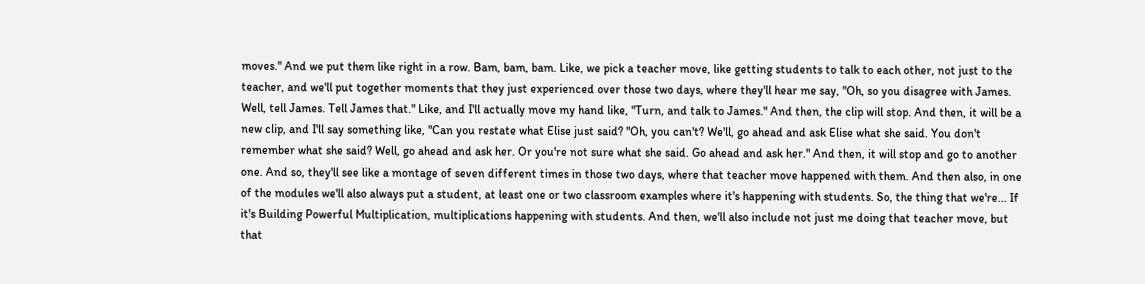moves." And we put them like right in a row. Bam, bam, bam. Like, we pick a teacher move, like getting students to talk to each other, not just to the teacher, and we'll put together moments that they just experienced over those two days, where they'll hear me say, "Oh, so you disagree with James. Well, tell James. Tell James that." Like, and I'll actually move my hand like, "Turn, and talk to James." And then, the clip will stop. And then, it will be a new clip, and I'll say something like, "Can you restate what Elise just said? "Oh, you can't? We'll, go ahead and ask Elise what she said. You don't remember what she said? Well, go ahead and ask her. Or you're not sure what she said. Go ahead and ask her." And then, it will stop and go to another one. And so, they'll see like a montage of seven different times in those two days, where that teacher move happened with them. And then also, in one of the modules we'll also always put a student, at least one or two classroom examples where it's happening with students. So, the thing that we're... If it's Building Powerful Multiplication, multiplications happening with students. And then, we'll also include not just me doing that teacher move, but that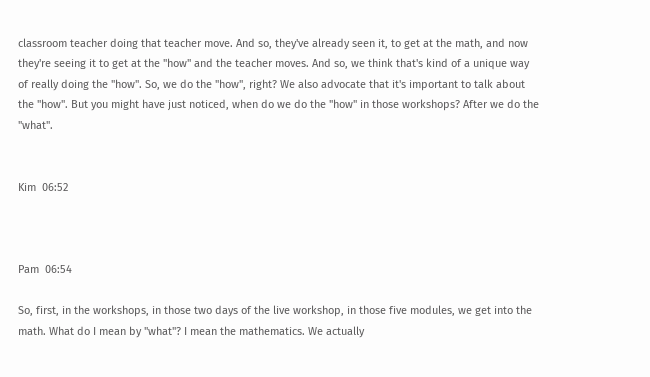classroom teacher doing that teacher move. And so, they've already seen it, to get at the math, and now they're seeing it to get at the "how" and the teacher moves. And so, we think that's kind of a unique way of really doing the "how". So, we do the "how", right? We also advocate that it's important to talk about the "how". But you might have just noticed, when do we do the "how" in those workshops? After we do the "what".


Kim  06:52



Pam  06:54

So, first, in the workshops, in those two days of the live workshop, in those five modules, we get into the math. What do I mean by "what"? I mean the mathematics. We actually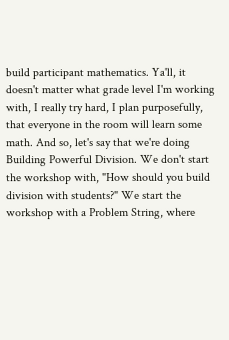build participant mathematics. Ya'll, it doesn't matter what grade level I'm working with, I really try hard, I plan purposefully, that everyone in the room will learn some math. And so, let's say that we're doing Building Powerful Division. We don't start the workshop with, "How should you build division with students?" We start the workshop with a Problem String, where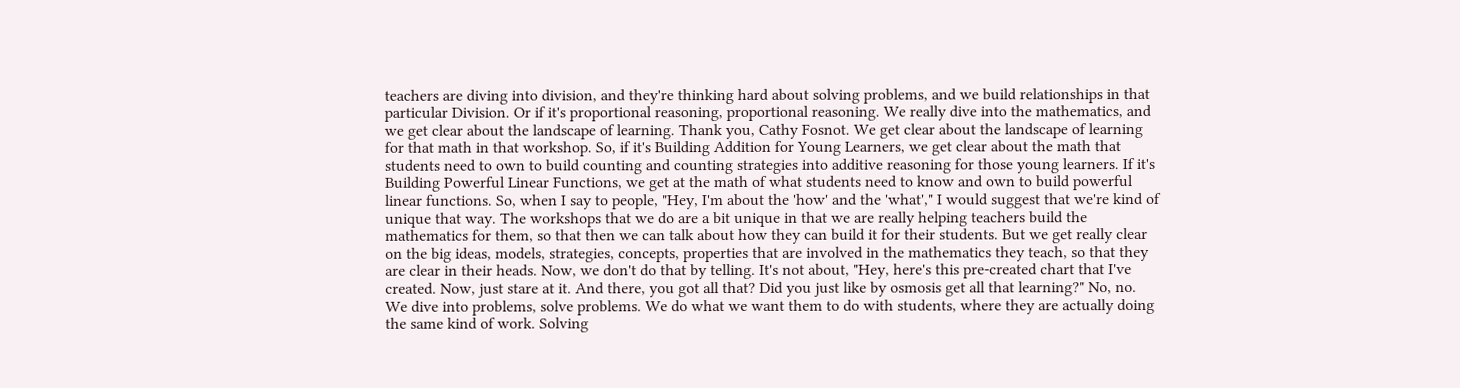teachers are diving into division, and they're thinking hard about solving problems, and we build relationships in that particular Division. Or if it's proportional reasoning, proportional reasoning. We really dive into the mathematics, and we get clear about the landscape of learning. Thank you, Cathy Fosnot. We get clear about the landscape of learning for that math in that workshop. So, if it's Building Addition for Young Learners, we get clear about the math that students need to own to build counting and counting strategies into additive reasoning for those young learners. If it's Building Powerful Linear Functions, we get at the math of what students need to know and own to build powerful linear functions. So, when I say to people, "Hey, I'm about the 'how' and the 'what'," I would suggest that we're kind of unique that way. The workshops that we do are a bit unique in that we are really helping teachers build the mathematics for them, so that then we can talk about how they can build it for their students. But we get really clear on the big ideas, models, strategies, concepts, properties that are involved in the mathematics they teach, so that they are clear in their heads. Now, we don't do that by telling. It's not about, "Hey, here's this pre-created chart that I've created. Now, just stare at it. And there, you got all that? Did you just like by osmosis get all that learning?" No, no. We dive into problems, solve problems. We do what we want them to do with students, where they are actually doing the same kind of work. Solving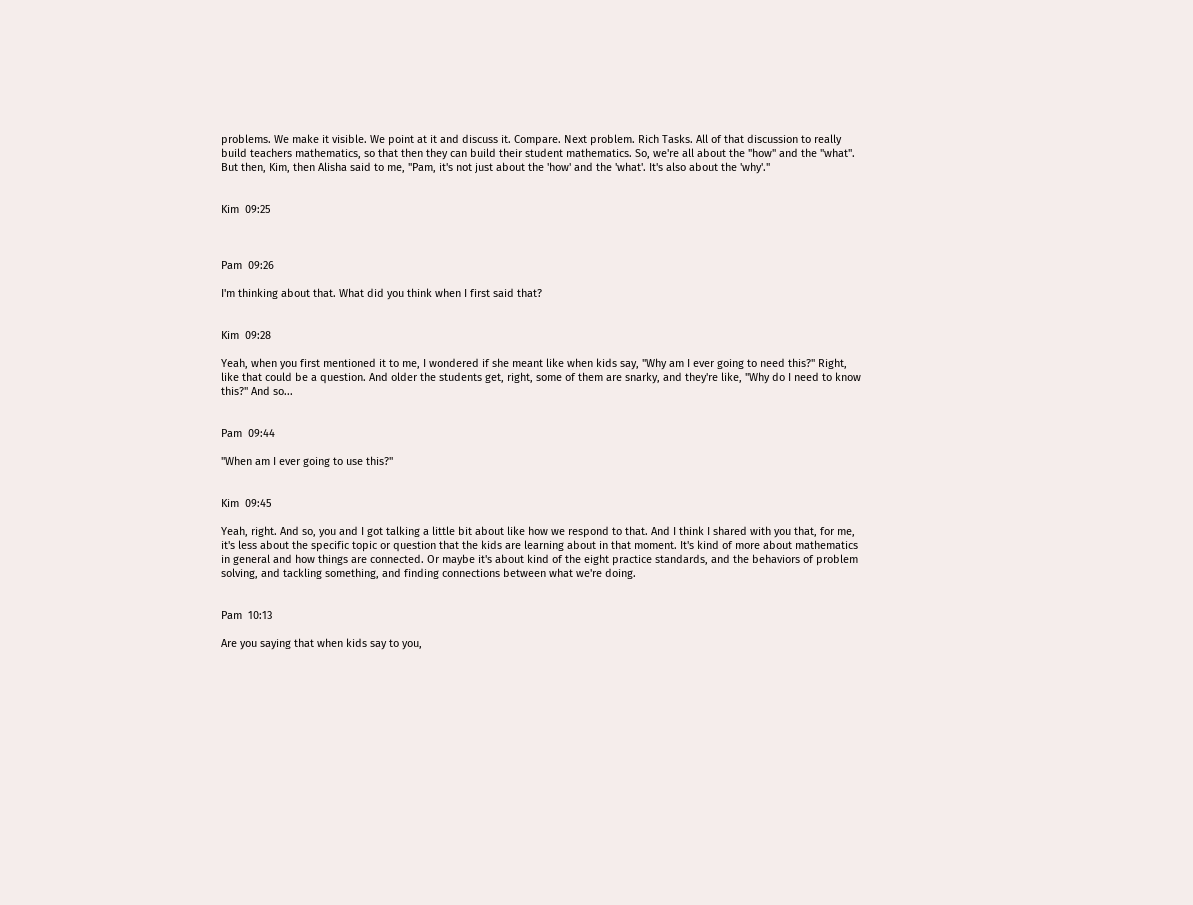problems. We make it visible. We point at it and discuss it. Compare. Next problem. Rich Tasks. All of that discussion to really build teachers mathematics, so that then they can build their student mathematics. So, we're all about the "how" and the "what". But then, Kim, then Alisha said to me, "Pam, it's not just about the 'how' and the 'what'. It's also about the 'why'."


Kim  09:25



Pam  09:26

I'm thinking about that. What did you think when I first said that?


Kim  09:28

Yeah, when you first mentioned it to me, I wondered if she meant like when kids say, "Why am I ever going to need this?" Right, like that could be a question. And older the students get, right, some of them are snarky, and they're like, "Why do I need to know this?" And so...


Pam  09:44

"When am I ever going to use this?"


Kim  09:45

Yeah, right. And so, you and I got talking a little bit about like how we respond to that. And I think I shared with you that, for me, it's less about the specific topic or question that the kids are learning about in that moment. It's kind of more about mathematics in general and how things are connected. Or maybe it's about kind of the eight practice standards, and the behaviors of problem solving, and tackling something, and finding connections between what we're doing.


Pam  10:13

Are you saying that when kids say to you,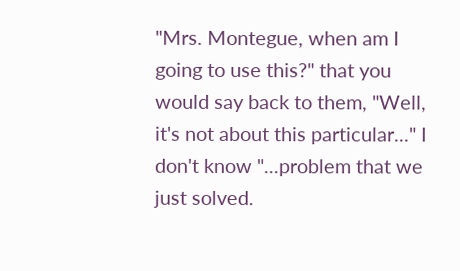"Mrs. Montegue, when am I going to use this?" that you would say back to them, "Well, it's not about this particular..." I don't know "...problem that we just solved.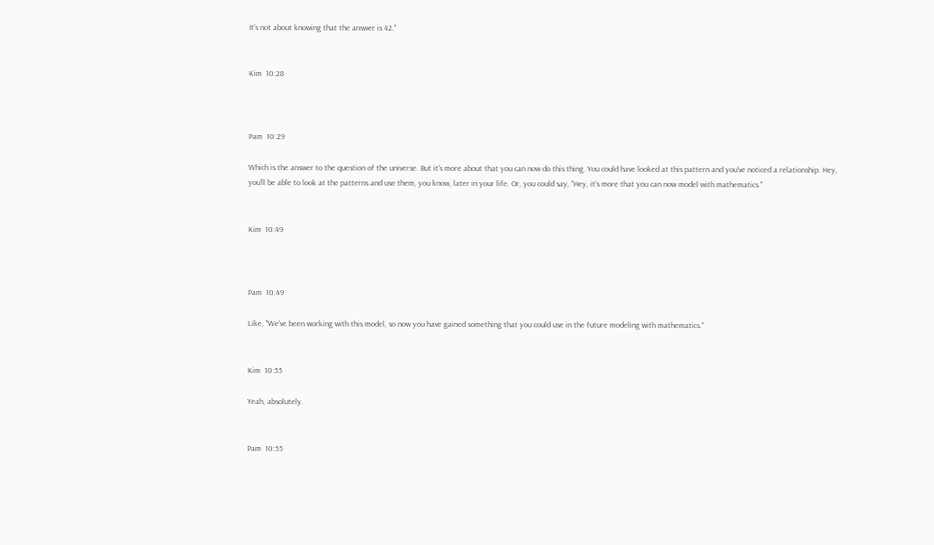It's not about knowing that the answer is 42."


Kim  10:28



Pam  10:29

Which is the answer to the question of the universe. But it's more about that you can now do this thing. You could have looked at this pattern and you've noticed a relationship. Hey, you'll be able to look at the patterns and use them, you know, later in your life. Or, you could say, "Hey, it's more that you can now model with mathematics."


Kim  10:49



Pam  10:49

Like, "We've been working with this model, so now you have gained something that you could use in the future modeling with mathematics."


Kim  10:55

Yeah, absolutely.


Pam  10:55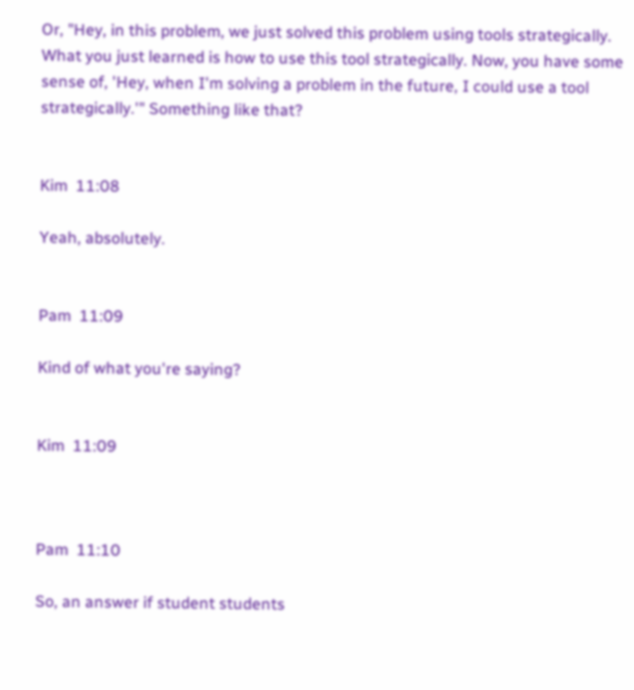Or, "Hey, in this problem, we just solved this problem using tools strategically. What you just learned is how to use this tool strategically. Now, you have some sense of, 'Hey, when I'm solving a problem in the future, I could use a tool strategically.'" Something like that?


Kim  11:08

Yeah, absolutely.


Pam  11:09

Kind of what you're saying?


Kim  11:09



Pam  11:10

So, an answer if student students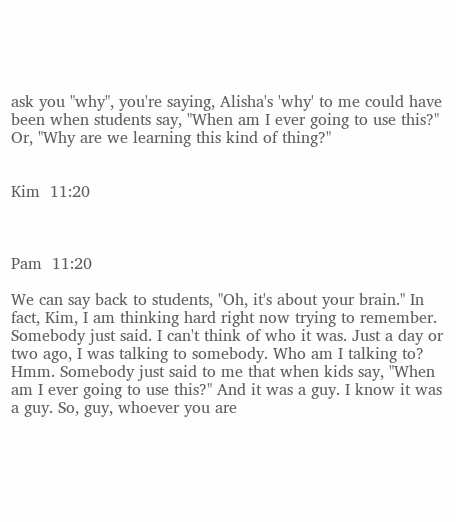ask you "why", you're saying, Alisha's 'why' to me could have been when students say, "When am I ever going to use this?" Or, "Why are we learning this kind of thing?"


Kim  11:20



Pam  11:20

We can say back to students, "Oh, it's about your brain." In fact, Kim, I am thinking hard right now trying to remember. Somebody just said. I can't think of who it was. Just a day or two ago, I was talking to somebody. Who am I talking to? Hmm. Somebody just said to me that when kids say, "When am I ever going to use this?" And it was a guy. I know it was a guy. So, guy, whoever you are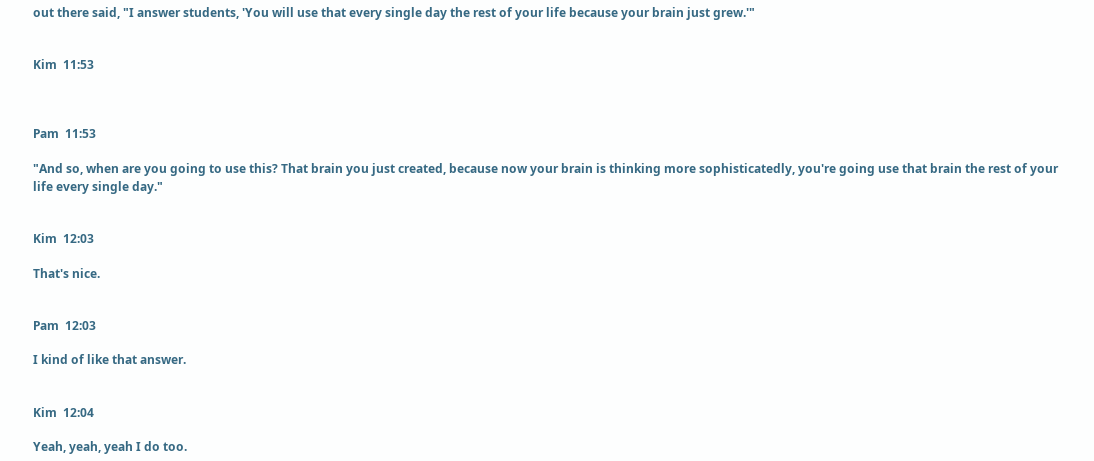out there said, "I answer students, 'You will use that every single day the rest of your life because your brain just grew.'"


Kim  11:53



Pam  11:53

"And so, when are you going to use this? That brain you just created, because now your brain is thinking more sophisticatedly, you're going use that brain the rest of your life every single day."


Kim  12:03

That's nice.


Pam  12:03

I kind of like that answer.


Kim  12:04

Yeah, yeah, yeah I do too.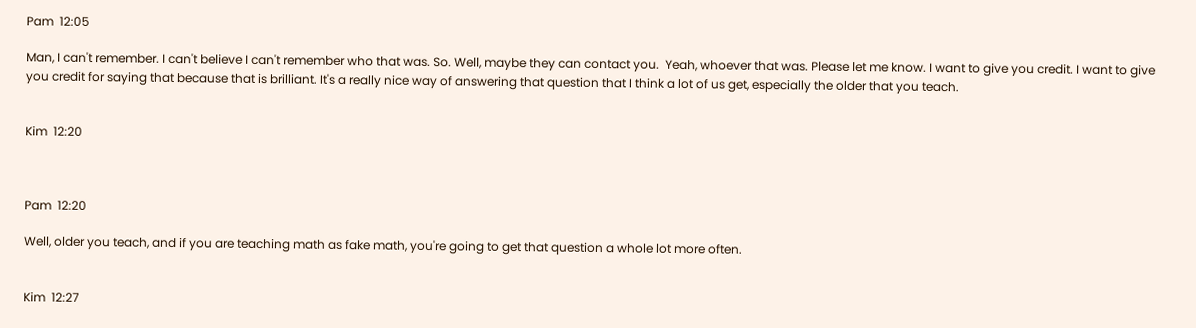Pam  12:05

Man, I can't remember. I can't believe I can't remember who that was. So. Well, maybe they can contact you.  Yeah, whoever that was. Please let me know. I want to give you credit. I want to give you credit for saying that because that is brilliant. It's a really nice way of answering that question that I think a lot of us get, especially the older that you teach.


Kim  12:20



Pam  12:20

Well, older you teach, and if you are teaching math as fake math, you're going to get that question a whole lot more often.


Kim  12:27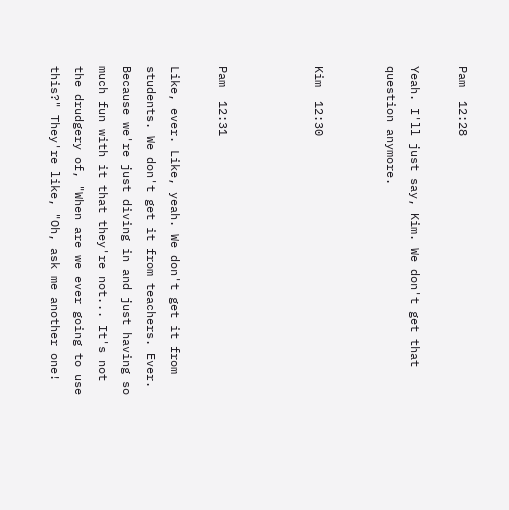Pam  12:28

Yeah. I'll just say, Kim. We don't get that question anymore.


Kim  12:30



Pam  12:31

Like, ever. Like, yeah. We don't get it from students. We don't get it from teachers. Ever. Because we're just diving in and just having so much fun with it that they're not... It's not the drudgery of, "When are we ever going to use this?" They're like, "Oh, ask me another one!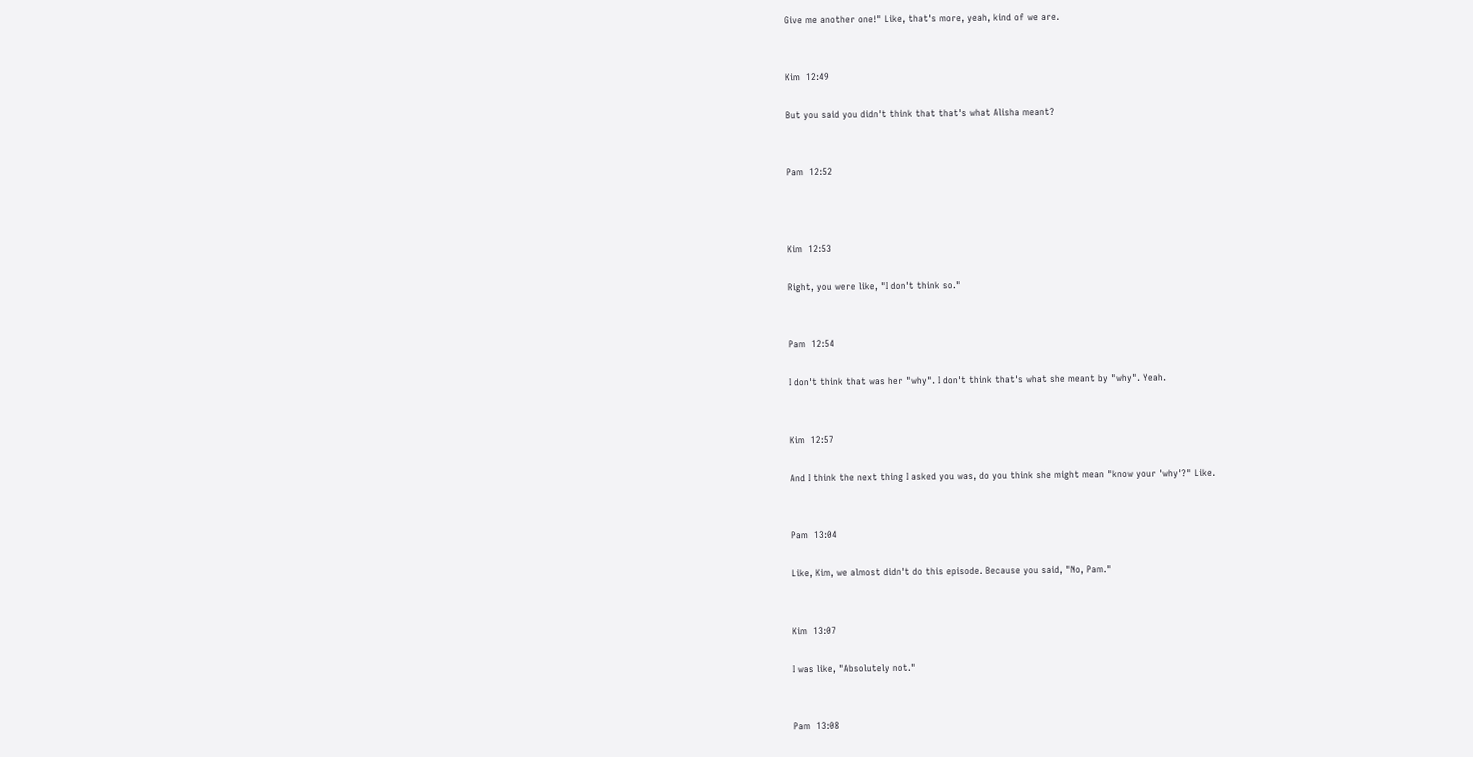Give me another one!" Like, that's more, yeah, kind of we are.


Kim  12:49

But you said you didn't think that that's what Alisha meant?


Pam  12:52



Kim  12:53

Right, you were like, "I don't think so."


Pam  12:54

I don't think that was her "why". I don't think that's what she meant by "why". Yeah.


Kim  12:57

And I think the next thing I asked you was, do you think she might mean "know your 'why'?" Like.


Pam  13:04

Like, Kim, we almost didn't do this episode. Because you said, "No, Pam."


Kim  13:07

I was like, "Absolutely not."


Pam  13:08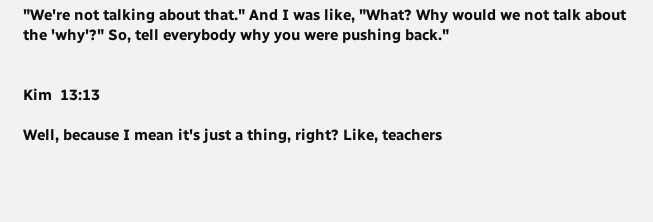"We're not talking about that." And I was like, "What? Why would we not talk about the 'why'?" So, tell everybody why you were pushing back."


Kim  13:13

Well, because I mean it's just a thing, right? Like, teachers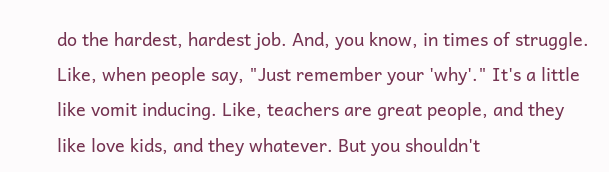do the hardest, hardest job. And, you know, in times of struggle. Like, when people say, "Just remember your 'why'." It's a little like vomit inducing. Like, teachers are great people, and they like love kids, and they whatever. But you shouldn't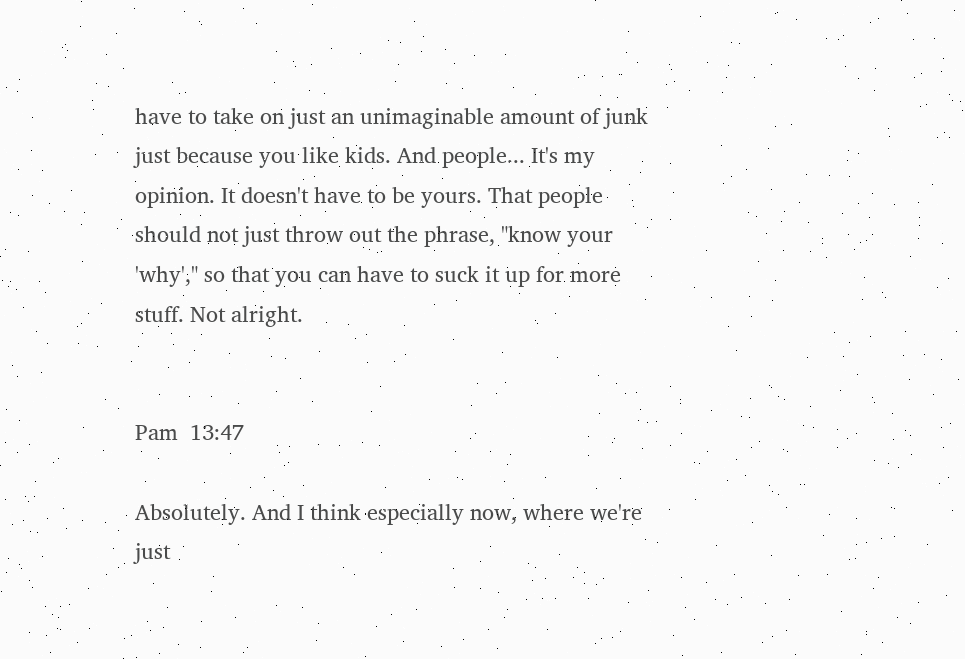have to take on just an unimaginable amount of junk just because you like kids. And people... It's my opinion. It doesn't have to be yours. That people should not just throw out the phrase, "know your 'why'," so that you can have to suck it up for more stuff. Not alright.


Pam  13:47

Absolutely. And I think especially now, where we're just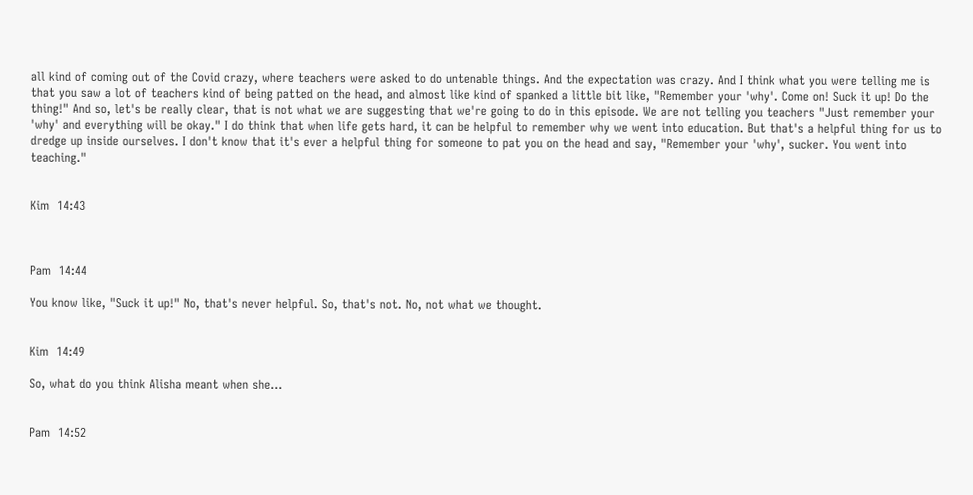all kind of coming out of the Covid crazy, where teachers were asked to do untenable things. And the expectation was crazy. And I think what you were telling me is that you saw a lot of teachers kind of being patted on the head, and almost like kind of spanked a little bit like, "Remember your 'why'. Come on! Suck it up! Do the thing!" And so, let's be really clear, that is not what we are suggesting that we're going to do in this episode. We are not telling you teachers "Just remember your 'why' and everything will be okay." I do think that when life gets hard, it can be helpful to remember why we went into education. But that's a helpful thing for us to dredge up inside ourselves. I don't know that it's ever a helpful thing for someone to pat you on the head and say, "Remember your 'why', sucker. You went into teaching."


Kim  14:43



Pam  14:44

You know like, "Suck it up!" No, that's never helpful. So, that's not. No, not what we thought.


Kim  14:49

So, what do you think Alisha meant when she...


Pam  14:52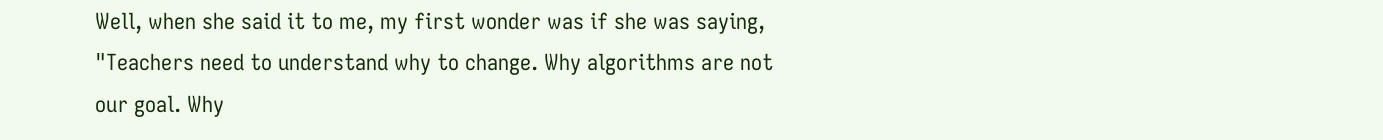Well, when she said it to me, my first wonder was if she was saying, "Teachers need to understand why to change. Why algorithms are not our goal. Why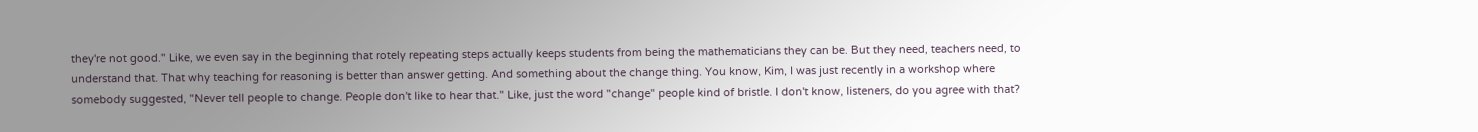they're not good." Like, we even say in the beginning that rotely repeating steps actually keeps students from being the mathematicians they can be. But they need, teachers need, to understand that. That why teaching for reasoning is better than answer getting. And something about the change thing. You know, Kim, I was just recently in a workshop where somebody suggested, "Never tell people to change. People don't like to hear that." Like, just the word "change" people kind of bristle. I don't know, listeners, do you agree with that?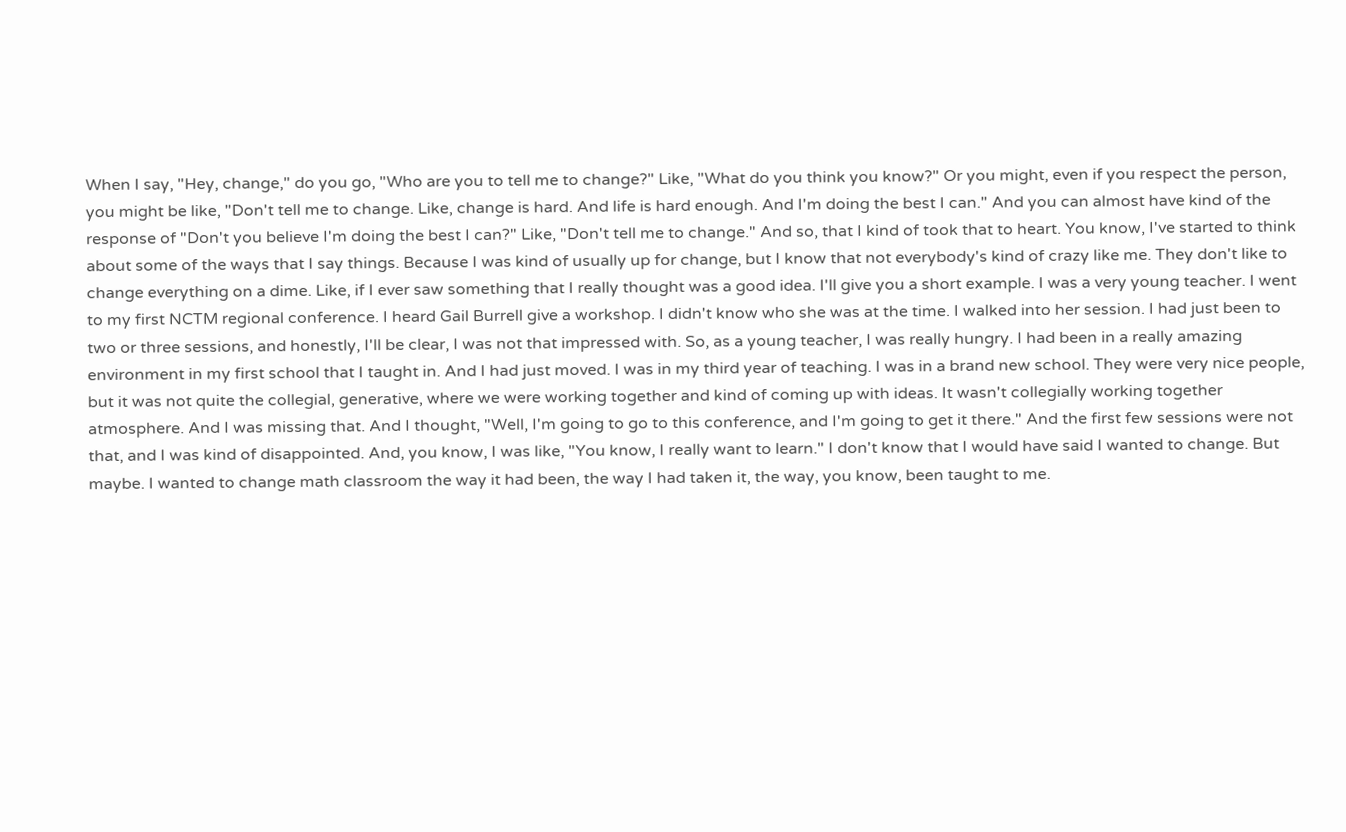When I say, "Hey, change," do you go, "Who are you to tell me to change?" Like, "What do you think you know?" Or you might, even if you respect the person, you might be like, "Don't tell me to change. Like, change is hard. And life is hard enough. And I'm doing the best I can." And you can almost have kind of the response of "Don't you believe I'm doing the best I can?" Like, "Don't tell me to change." And so, that I kind of took that to heart. You know, I've started to think about some of the ways that I say things. Because I was kind of usually up for change, but I know that not everybody's kind of crazy like me. They don't like to change everything on a dime. Like, if I ever saw something that I really thought was a good idea. I'll give you a short example. I was a very young teacher. I went to my first NCTM regional conference. I heard Gail Burrell give a workshop. I didn't know who she was at the time. I walked into her session. I had just been to two or three sessions, and honestly, I'll be clear, I was not that impressed with. So, as a young teacher, I was really hungry. I had been in a really amazing environment in my first school that I taught in. And I had just moved. I was in my third year of teaching. I was in a brand new school. They were very nice people, but it was not quite the collegial, generative, where we were working together and kind of coming up with ideas. It wasn't collegially working together atmosphere. And I was missing that. And I thought, "Well, I'm going to go to this conference, and I'm going to get it there." And the first few sessions were not that, and I was kind of disappointed. And, you know, I was like, "You know, I really want to learn." I don't know that I would have said I wanted to change. But maybe. I wanted to change math classroom the way it had been, the way I had taken it, the way, you know, been taught to me.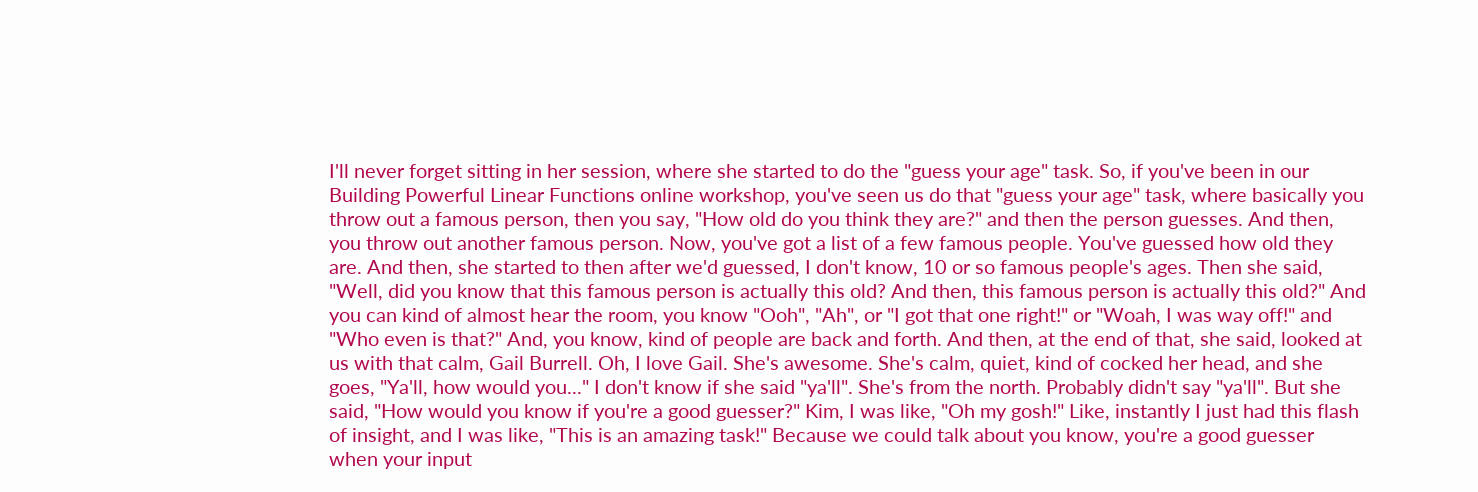I'll never forget sitting in her session, where she started to do the "guess your age" task. So, if you've been in our Building Powerful Linear Functions online workshop, you've seen us do that "guess your age" task, where basically you throw out a famous person, then you say, "How old do you think they are?" and then the person guesses. And then, you throw out another famous person. Now, you've got a list of a few famous people. You've guessed how old they are. And then, she started to then after we'd guessed, I don't know, 10 or so famous people's ages. Then she said, "Well, did you know that this famous person is actually this old? And then, this famous person is actually this old?" And you can kind of almost hear the room, you know "Ooh", "Ah", or "I got that one right!" or "Woah, I was way off!" and "Who even is that?" And, you know, kind of people are back and forth. And then, at the end of that, she said, looked at us with that calm, Gail Burrell. Oh, I love Gail. She's awesome. She's calm, quiet, kind of cocked her head, and she goes, "Ya'll, how would you..." I don't know if she said "ya'll". She's from the north. Probably didn't say "ya'll". But she said, "How would you know if you're a good guesser?" Kim, I was like, "Oh my gosh!" Like, instantly I just had this flash of insight, and I was like, "This is an amazing task!" Because we could talk about you know, you're a good guesser when your input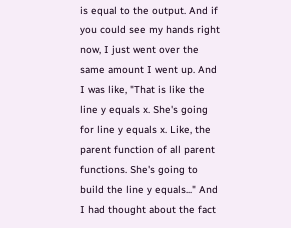is equal to the output. And if you could see my hands right now, I just went over the same amount I went up. And I was like, "That is like the line y equals x. She's going for line y equals x. Like, the parent function of all parent functions. She's going to build the line y equals..." And I had thought about the fact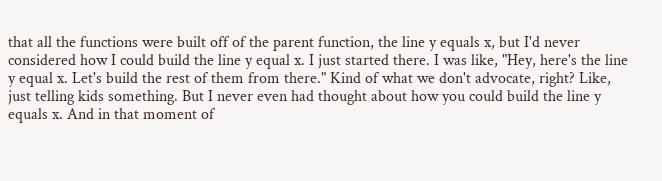that all the functions were built off of the parent function, the line y equals x, but I'd never considered how I could build the line y equal x. I just started there. I was like, "Hey, here's the line y equal x. Let's build the rest of them from there." Kind of what we don't advocate, right? Like, just telling kids something. But I never even had thought about how you could build the line y equals x. And in that moment of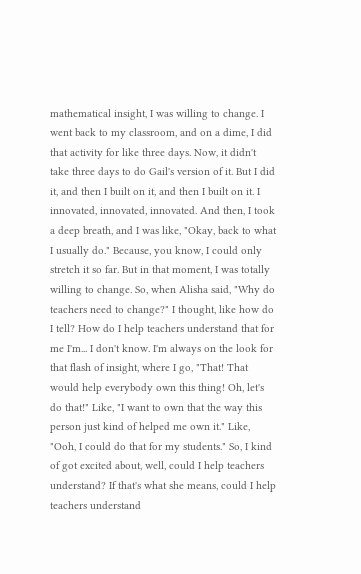mathematical insight, I was willing to change. I went back to my classroom, and on a dime, I did that activity for like three days. Now, it didn't take three days to do Gail's version of it. But I did it, and then I built on it, and then I built on it. I innovated, innovated, innovated. And then, I took a deep breath, and I was like, "Okay, back to what I usually do." Because, you know, I could only stretch it so far. But in that moment, I was totally willing to change. So, when Alisha said, "Why do teachers need to change?" I thought, like how do I tell? How do I help teachers understand that for me I'm... I don't know. I'm always on the look for that flash of insight, where I go, "That! That would help everybody own this thing! Oh, let's do that!" Like, "I want to own that the way this person just kind of helped me own it." Like, "Ooh, I could do that for my students." So, I kind of got excited about, well, could I help teachers understand? If that's what she means, could I help teachers understand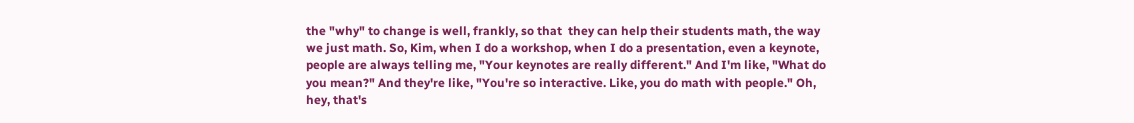the "why" to change is well, frankly, so that  they can help their students math, the way we just math. So, Kim, when I do a workshop, when I do a presentation, even a keynote, people are always telling me, "Your keynotes are really different." And I'm like, "What do you mean?" And they're like, "You're so interactive. Like, you do math with people." Oh, hey, that's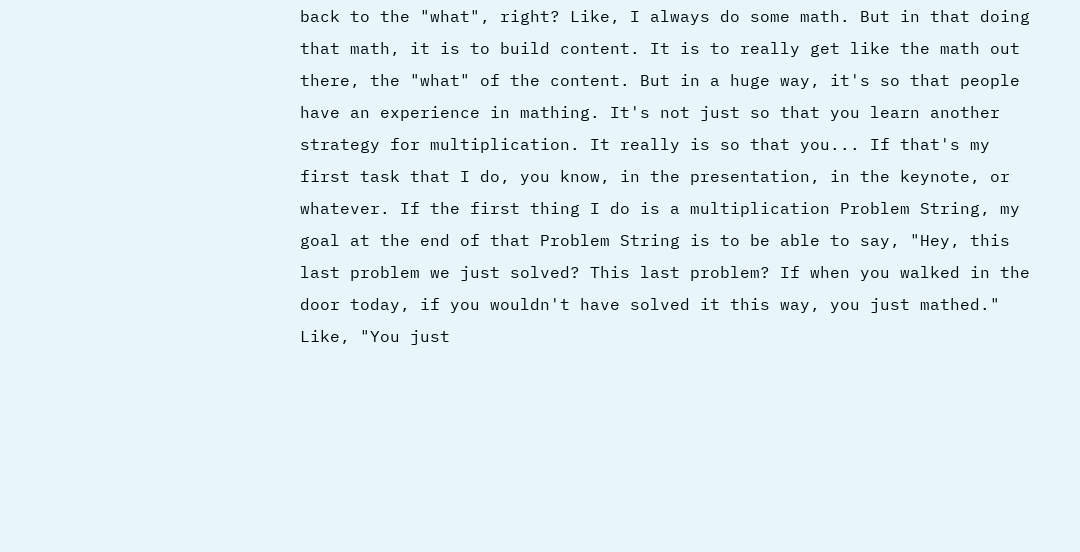back to the "what", right? Like, I always do some math. But in that doing that math, it is to build content. It is to really get like the math out there, the "what" of the content. But in a huge way, it's so that people have an experience in mathing. It's not just so that you learn another strategy for multiplication. It really is so that you... If that's my first task that I do, you know, in the presentation, in the keynote, or whatever. If the first thing I do is a multiplication Problem String, my goal at the end of that Problem String is to be able to say, "Hey, this last problem we just solved? This last problem? If when you walked in the door today, if you wouldn't have solved it this way, you just mathed." Like, "You just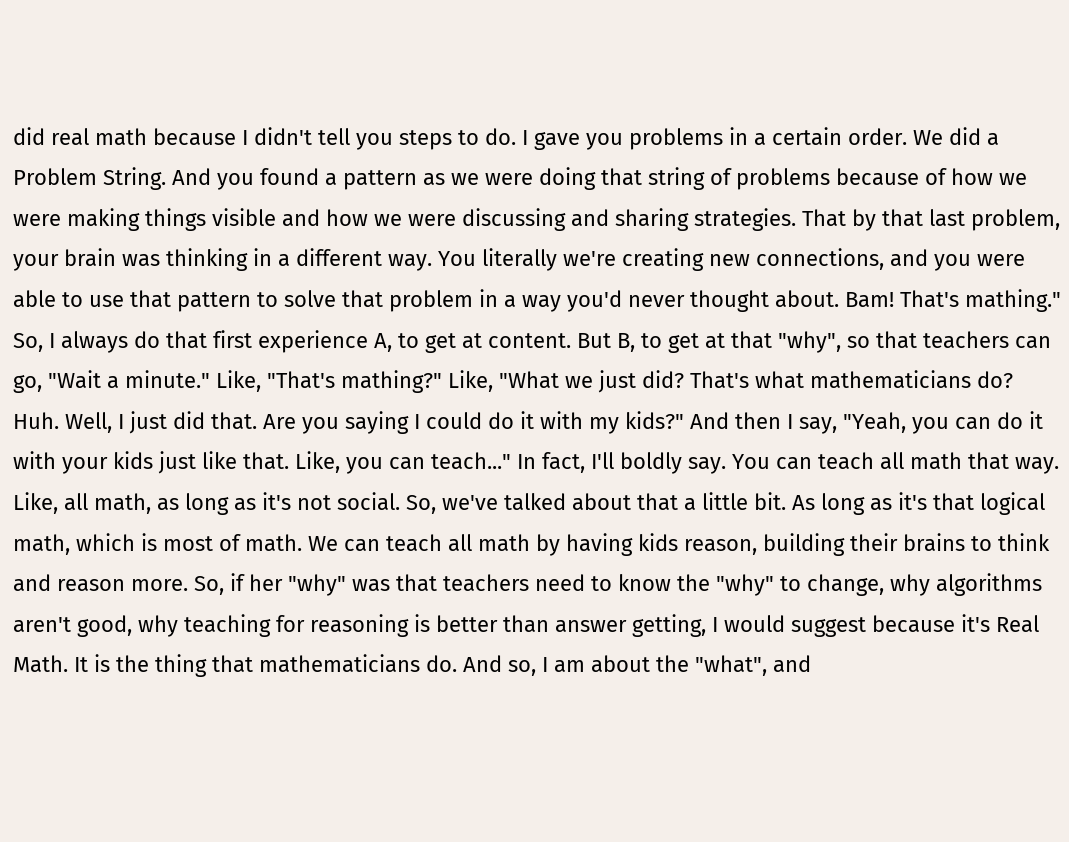did real math because I didn't tell you steps to do. I gave you problems in a certain order. We did a Problem String. And you found a pattern as we were doing that string of problems because of how we were making things visible and how we were discussing and sharing strategies. That by that last problem, your brain was thinking in a different way. You literally we're creating new connections, and you were able to use that pattern to solve that problem in a way you'd never thought about. Bam! That's mathing." So, I always do that first experience A, to get at content. But B, to get at that "why", so that teachers can go, "Wait a minute." Like, "That's mathing?" Like, "What we just did? That's what mathematicians do? Huh. Well, I just did that. Are you saying I could do it with my kids?" And then I say, "Yeah, you can do it with your kids just like that. Like, you can teach..." In fact, I'll boldly say. You can teach all math that way. Like, all math, as long as it's not social. So, we've talked about that a little bit. As long as it's that logical math, which is most of math. We can teach all math by having kids reason, building their brains to think and reason more. So, if her "why" was that teachers need to know the "why" to change, why algorithms aren't good, why teaching for reasoning is better than answer getting, I would suggest because it's Real Math. It is the thing that mathematicians do. And so, I am about the "what", and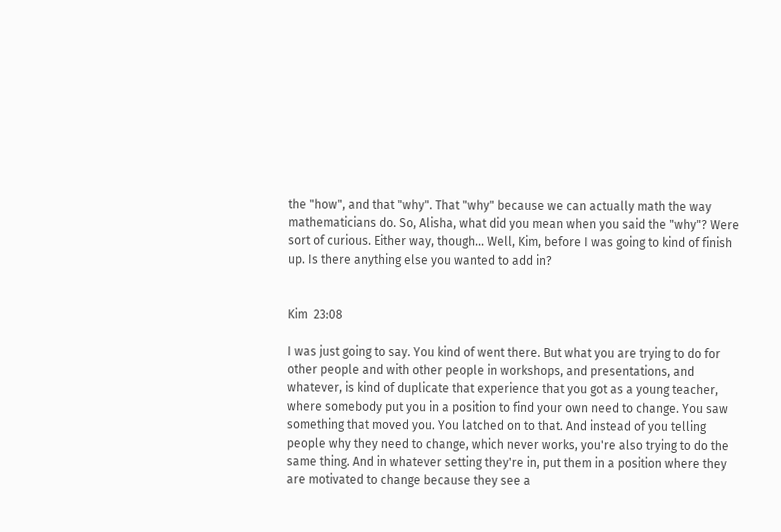the "how", and that "why". That "why" because we can actually math the way mathematicians do. So, Alisha, what did you mean when you said the "why"? Were sort of curious. Either way, though... Well, Kim, before I was going to kind of finish up. Is there anything else you wanted to add in?


Kim  23:08

I was just going to say. You kind of went there. But what you are trying to do for other people and with other people in workshops, and presentations, and whatever, is kind of duplicate that experience that you got as a young teacher, where somebody put you in a position to find your own need to change. You saw something that moved you. You latched on to that. And instead of you telling people why they need to change, which never works, you're also trying to do the same thing. And in whatever setting they're in, put them in a position where they are motivated to change because they see a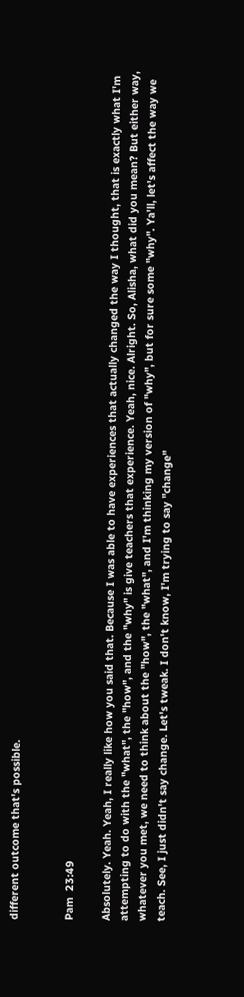different outcome that's possible.


Pam  23:49

Absolutely. Yeah. Yeah, I really like how you said that. Because I was able to have experiences that actually changed the way I thought, that is exactly what I'm attempting to do with the "what", the "how", and the "why" is give teachers that experience. Yeah, nice. Alright. So, Alisha, what did you mean? But either way, whatever you met, we need to think about the "how", the "what", and I'm thinking my version of "why", but for sure some "why". Ya'll, let's affect the way we teach. See, I just didn't say change. Let's tweak. I don't know, I'm trying to say "change"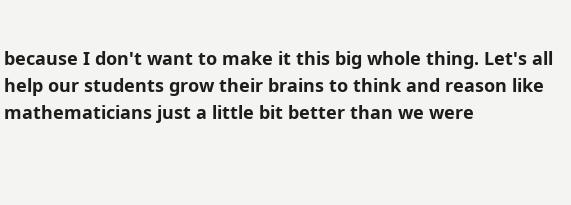because I don't want to make it this big whole thing. Let's all help our students grow their brains to think and reason like mathematicians just a little bit better than we were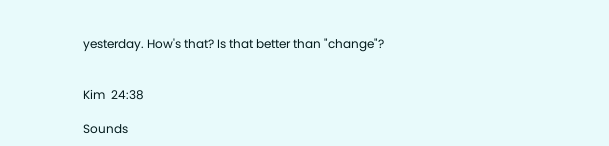yesterday. How's that? Is that better than "change"?


Kim  24:38

Sounds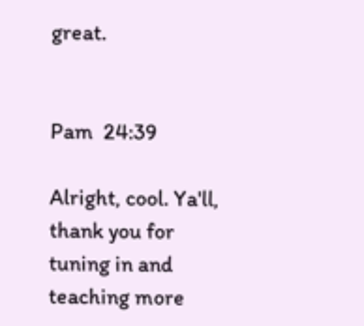great.


Pam  24:39

Alright, cool. Ya'll, thank you for tuning in and teaching more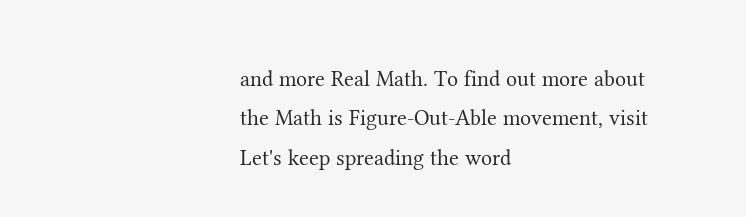and more Real Math. To find out more about the Math is Figure-Out-Able movement, visit Let's keep spreading the word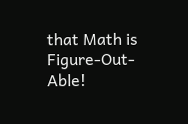that Math is Figure-Out-Able!